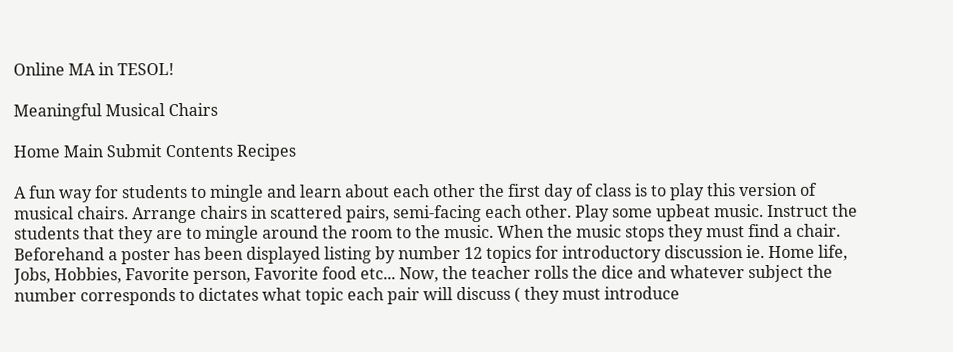Online MA in TESOL!

Meaningful Musical Chairs

Home Main Submit Contents Recipes

A fun way for students to mingle and learn about each other the first day of class is to play this version of musical chairs. Arrange chairs in scattered pairs, semi-facing each other. Play some upbeat music. Instruct the students that they are to mingle around the room to the music. When the music stops they must find a chair. Beforehand a poster has been displayed listing by number 12 topics for introductory discussion ie. Home life, Jobs, Hobbies, Favorite person, Favorite food etc... Now, the teacher rolls the dice and whatever subject the number corresponds to dictates what topic each pair will discuss ( they must introduce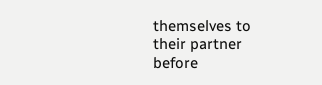themselves to their partner before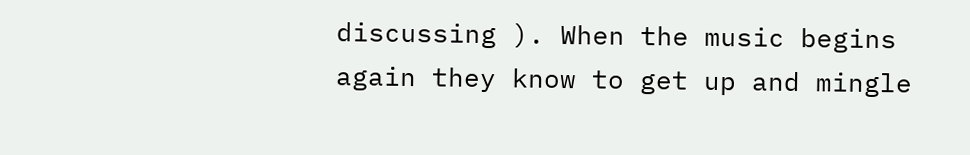discussing ). When the music begins again they know to get up and mingle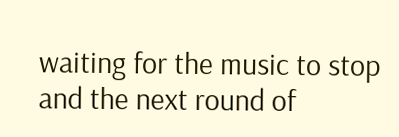waiting for the music to stop and the next round of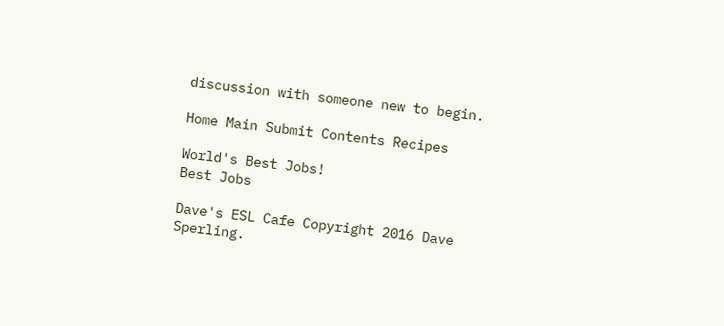discussion with someone new to begin.

Home Main Submit Contents Recipes

World's Best Jobs!
Best Jobs

Dave's ESL Cafe Copyright 2016 Dave Sperling.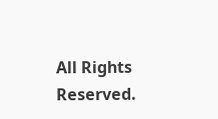All Rights Reserved.